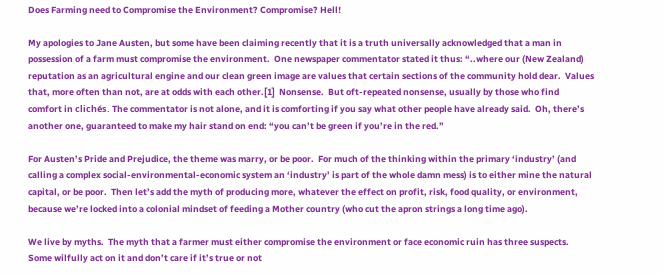Does Farming need to Compromise the Environment? Compromise? Hell!

My apologies to Jane Austen, but some have been claiming recently that it is a truth universally acknowledged that a man in possession of a farm must compromise the environment.  One newspaper commentator stated it thus: “..where our (New Zealand) reputation as an agricultural engine and our clean green image are values that certain sections of the community hold dear.  Values that, more often than not, are at odds with each other.[1]  Nonsense.  But oft-repeated nonsense, usually by those who find comfort in clichés. The commentator is not alone, and it is comforting if you say what other people have already said.  Oh, there’s another one, guaranteed to make my hair stand on end: “you can’t be green if you’re in the red.”

For Austen’s Pride and Prejudice, the theme was marry, or be poor.  For much of the thinking within the primary ‘industry’ (and calling a complex social-environmental-economic system an ‘industry’ is part of the whole damn mess) is to either mine the natural capital, or be poor.  Then let’s add the myth of producing more, whatever the effect on profit, risk, food quality, or environment, because we’re locked into a colonial mindset of feeding a Mother country (who cut the apron strings a long time ago).

We live by myths.  The myth that a farmer must either compromise the environment or face economic ruin has three suspects.  Some wilfully act on it and don’t care if it’s true or not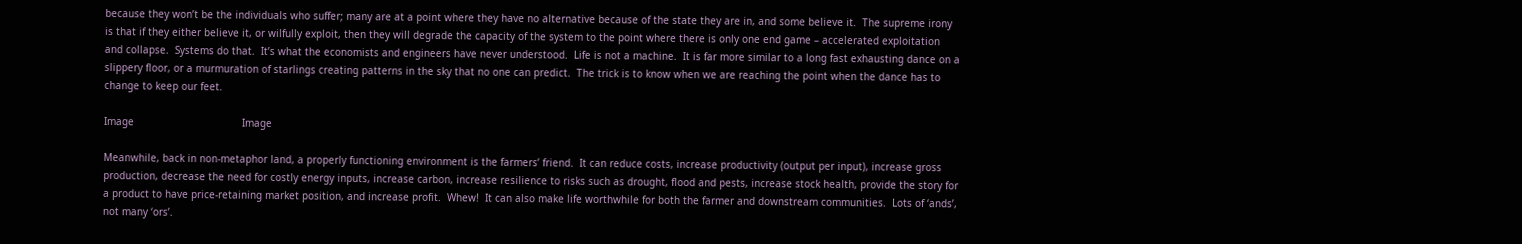because they won’t be the individuals who suffer; many are at a point where they have no alternative because of the state they are in, and some believe it.  The supreme irony is that if they either believe it, or wilfully exploit, then they will degrade the capacity of the system to the point where there is only one end game – accelerated exploitation and collapse.  Systems do that.  It’s what the economists and engineers have never understood.  Life is not a machine.  It is far more similar to a long fast exhausting dance on a slippery floor, or a murmuration of starlings creating patterns in the sky that no one can predict.  The trick is to know when we are reaching the point when the dance has to change to keep our feet.

Image                                    Image

Meanwhile, back in non-metaphor land, a properly functioning environment is the farmers’ friend.  It can reduce costs, increase productivity (output per input), increase gross production, decrease the need for costly energy inputs, increase carbon, increase resilience to risks such as drought, flood and pests, increase stock health, provide the story for a product to have price-retaining market position, and increase profit.  Whew!  It can also make life worthwhile for both the farmer and downstream communities.  Lots of ‘ands’, not many ‘ors’.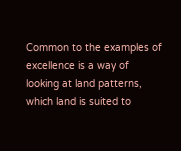Common to the examples of excellence is a way of looking at land patterns, which land is suited to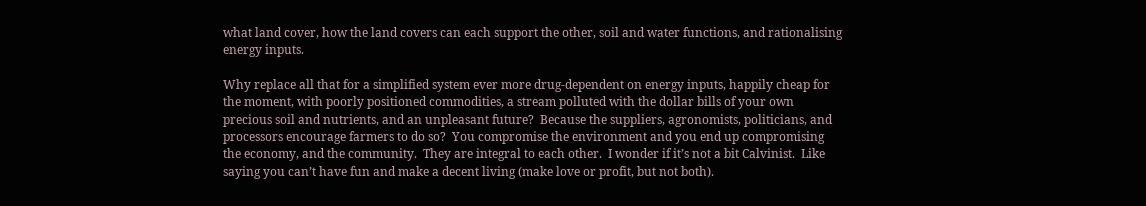what land cover, how the land covers can each support the other, soil and water functions, and rationalising energy inputs.

Why replace all that for a simplified system ever more drug-dependent on energy inputs, happily cheap for the moment, with poorly positioned commodities, a stream polluted with the dollar bills of your own precious soil and nutrients, and an unpleasant future?  Because the suppliers, agronomists, politicians, and processors encourage farmers to do so?  You compromise the environment and you end up compromising the economy, and the community.  They are integral to each other.  I wonder if it’s not a bit Calvinist.  Like saying you can’t have fun and make a decent living (make love or profit, but not both).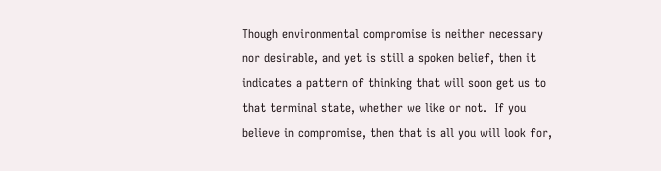Though environmental compromise is neither necessary nor desirable, and yet is still a spoken belief, then it indicates a pattern of thinking that will soon get us to that terminal state, whether we like or not.  If you believe in compromise, then that is all you will look for,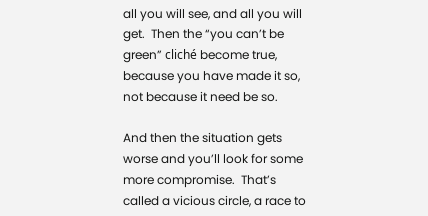all you will see, and all you will get.  Then the “you can’t be green” cliché become true, because you have made it so, not because it need be so.

And then the situation gets worse and you’ll look for some more compromise.  That’s called a vicious circle, a race to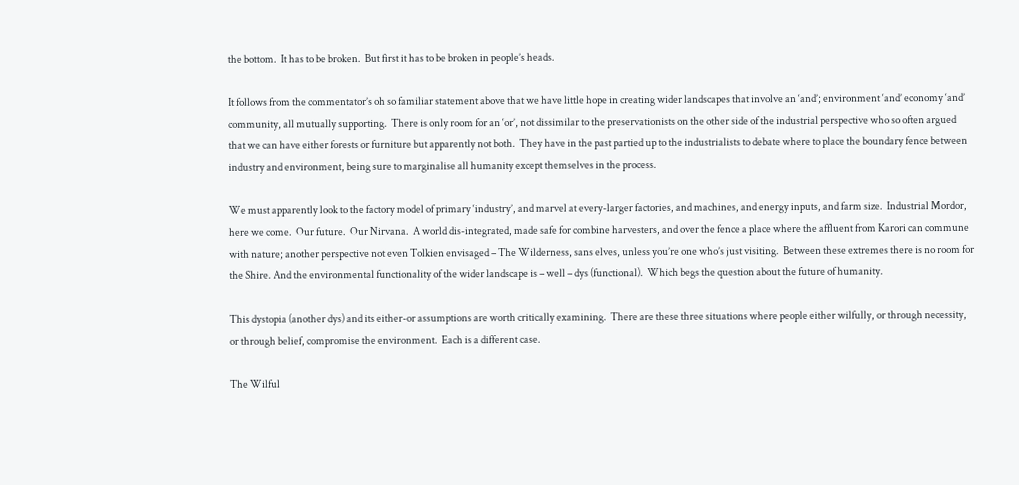the bottom.  It has to be broken.  But first it has to be broken in people’s heads.

It follows from the commentator’s oh so familiar statement above that we have little hope in creating wider landscapes that involve an ‘and’; environment ‘and’ economy ‘and’ community, all mutually supporting.  There is only room for an ‘or’, not dissimilar to the preservationists on the other side of the industrial perspective who so often argued that we can have either forests or furniture but apparently not both.  They have in the past partied up to the industrialists to debate where to place the boundary fence between industry and environment, being sure to marginalise all humanity except themselves in the process.

We must apparently look to the factory model of primary ‘industry’, and marvel at every-larger factories, and machines, and energy inputs, and farm size.  Industrial Mordor, here we come.  Our future.  Our Nirvana.  A world dis-integrated, made safe for combine harvesters, and over the fence a place where the affluent from Karori can commune with nature; another perspective not even Tolkien envisaged – The Wilderness, sans elves, unless you’re one who’s just visiting.  Between these extremes there is no room for the Shire. And the environmental functionality of the wider landscape is – well – dys (functional).  Which begs the question about the future of humanity.

This dystopia (another dys) and its either-or assumptions are worth critically examining.  There are these three situations where people either wilfully, or through necessity, or through belief, compromise the environment.  Each is a different case.

The Wilful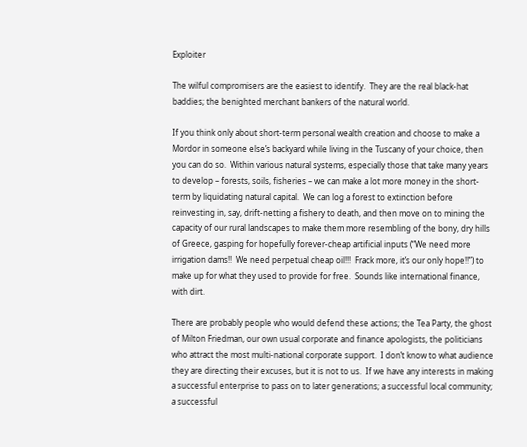Exploiter

The wilful compromisers are the easiest to identify.  They are the real black-hat baddies; the benighted merchant bankers of the natural world.

If you think only about short-term personal wealth creation and choose to make a Mordor in someone else’s backyard while living in the Tuscany of your choice, then you can do so.  Within various natural systems, especially those that take many years to develop – forests, soils, fisheries – we can make a lot more money in the short-term by liquidating natural capital.  We can log a forest to extinction before reinvesting in, say, drift-netting a fishery to death, and then move on to mining the capacity of our rural landscapes to make them more resembling of the bony, dry hills of Greece, gasping for hopefully forever-cheap artificial inputs (“We need more irrigation dams!!  We need perpetual cheap oil!!!  Frack more, it’s our only hope!!”) to make up for what they used to provide for free.  Sounds like international finance, with dirt.

There are probably people who would defend these actions; the Tea Party, the ghost of Milton Friedman, our own usual corporate and finance apologists, the politicians who attract the most multi-national corporate support.  I don’t know to what audience they are directing their excuses, but it is not to us.  If we have any interests in making a successful enterprise to pass on to later generations; a successful local community; a successful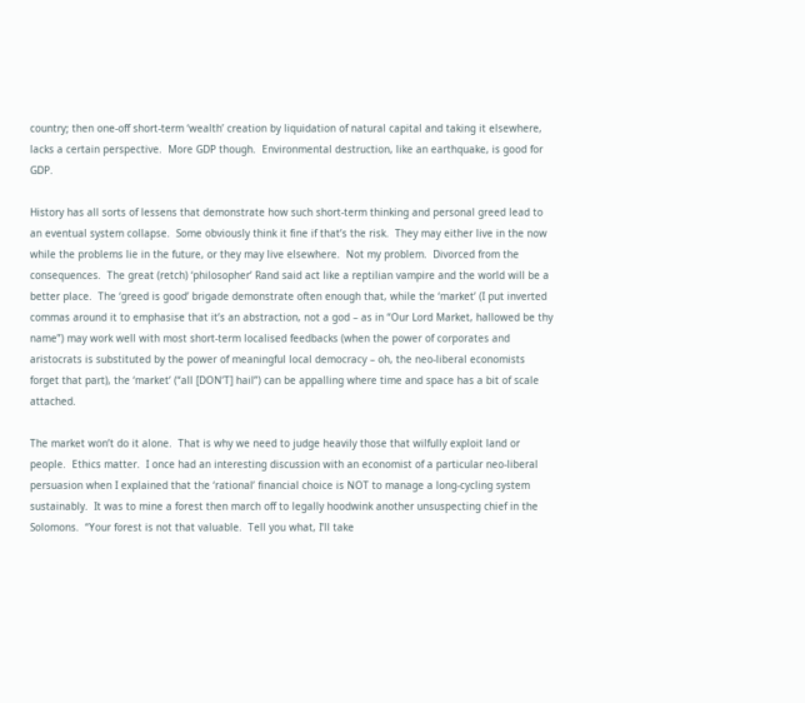country; then one-off short-term ‘wealth’ creation by liquidation of natural capital and taking it elsewhere, lacks a certain perspective.  More GDP though.  Environmental destruction, like an earthquake, is good for GDP.

History has all sorts of lessens that demonstrate how such short-term thinking and personal greed lead to an eventual system collapse.  Some obviously think it fine if that’s the risk.  They may either live in the now while the problems lie in the future, or they may live elsewhere.  Not my problem.  Divorced from the consequences.  The great (retch) ‘philosopher’ Rand said act like a reptilian vampire and the world will be a better place.  The ‘greed is good’ brigade demonstrate often enough that, while the ‘market’ (I put inverted commas around it to emphasise that it’s an abstraction, not a god – as in “Our Lord Market, hallowed be thy name”) may work well with most short-term localised feedbacks (when the power of corporates and aristocrats is substituted by the power of meaningful local democracy – oh, the neo-liberal economists forget that part), the ‘market’ (“all [DON’T] hail”) can be appalling where time and space has a bit of scale attached.

The market won’t do it alone.  That is why we need to judge heavily those that wilfully exploit land or people.  Ethics matter.  I once had an interesting discussion with an economist of a particular neo-liberal persuasion when I explained that the ‘rational’ financial choice is NOT to manage a long-cycling system sustainably.  It was to mine a forest then march off to legally hoodwink another unsuspecting chief in the Solomons.  “Your forest is not that valuable.  Tell you what, I’ll take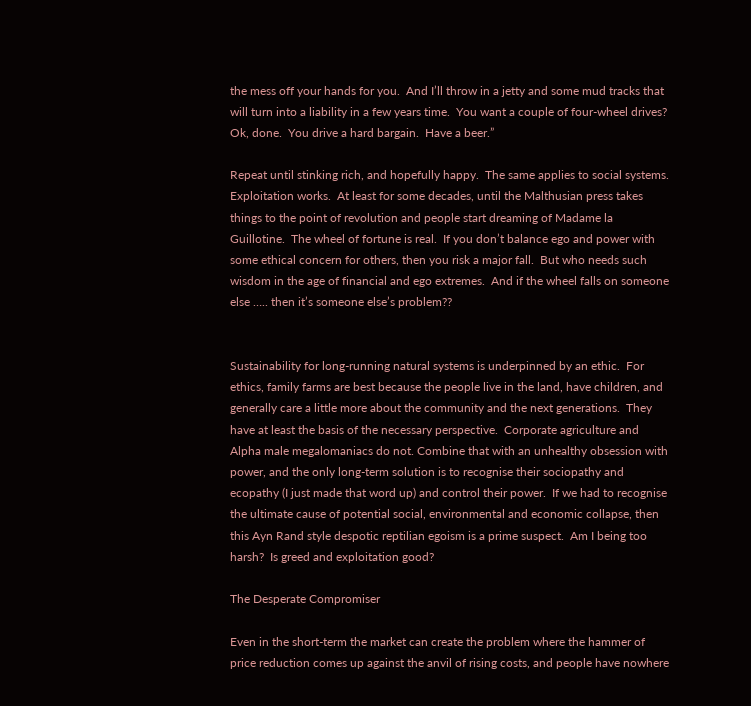the mess off your hands for you.  And I’ll throw in a jetty and some mud tracks that will turn into a liability in a few years time.  You want a couple of four-wheel drives?  Ok, done.  You drive a hard bargain.  Have a beer.”

Repeat until stinking rich, and hopefully happy.  The same applies to social systems.  Exploitation works.  At least for some decades, until the Malthusian press takes things to the point of revolution and people start dreaming of Madame la Guillotine.  The wheel of fortune is real.  If you don’t balance ego and power with some ethical concern for others, then you risk a major fall.  But who needs such wisdom in the age of financial and ego extremes.  And if the wheel falls on someone else ….. then it’s someone else’s problem??


Sustainability for long-running natural systems is underpinned by an ethic.  For ethics, family farms are best because the people live in the land, have children, and generally care a little more about the community and the next generations.  They have at least the basis of the necessary perspective.  Corporate agriculture and Alpha male megalomaniacs do not. Combine that with an unhealthy obsession with power, and the only long-term solution is to recognise their sociopathy and ecopathy (I just made that word up) and control their power.  If we had to recognise the ultimate cause of potential social, environmental and economic collapse, then this Ayn Rand style despotic reptilian egoism is a prime suspect.  Am I being too harsh?  Is greed and exploitation good?

The Desperate Compromiser

Even in the short-term the market can create the problem where the hammer of price reduction comes up against the anvil of rising costs, and people have nowhere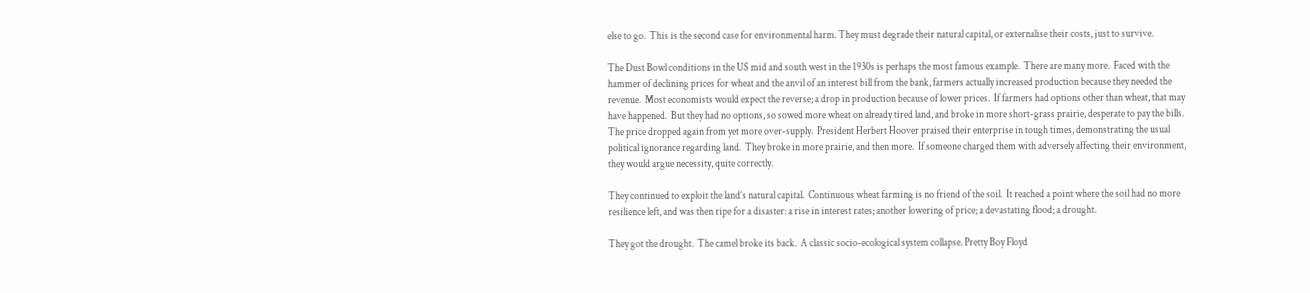else to go.  This is the second case for environmental harm. They must degrade their natural capital, or externalise their costs, just to survive.

The Dust Bowl conditions in the US mid and south west in the 1930s is perhaps the most famous example.  There are many more.  Faced with the hammer of declining prices for wheat and the anvil of an interest bill from the bank, farmers actually increased production because they needed the revenue.  Most economists would expect the reverse; a drop in production because of lower prices.  If farmers had options other than wheat, that may have happened.  But they had no options, so sowed more wheat on already tired land, and broke in more short-grass prairie, desperate to pay the bills.  The price dropped again from yet more over-supply.  President Herbert Hoover praised their enterprise in tough times, demonstrating the usual political ignorance regarding land.  They broke in more prairie, and then more.  If someone charged them with adversely affecting their environment, they would argue necessity, quite correctly.

They continued to exploit the land’s natural capital.  Continuous wheat farming is no friend of the soil.  It reached a point where the soil had no more resilience left, and was then ripe for a disaster: a rise in interest rates; another lowering of price; a devastating flood; a drought.

They got the drought.  The camel broke its back.  A classic socio-ecological system collapse. Pretty Boy Floyd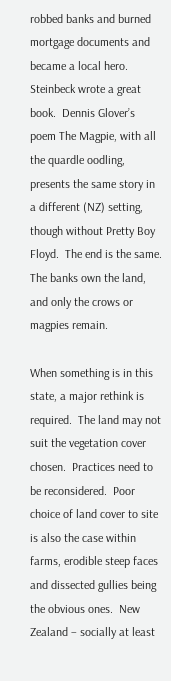robbed banks and burned mortgage documents and became a local hero.  Steinbeck wrote a great book.  Dennis Glover’s poem The Magpie, with all the quardle oodling, presents the same story in a different (NZ) setting, though without Pretty Boy Floyd.  The end is the same.  The banks own the land, and only the crows or magpies remain.

When something is in this state, a major rethink is required.  The land may not suit the vegetation cover chosen.  Practices need to be reconsidered.  Poor choice of land cover to site is also the case within farms, erodible steep faces and dissected gullies being the obvious ones.  New Zealand – socially at least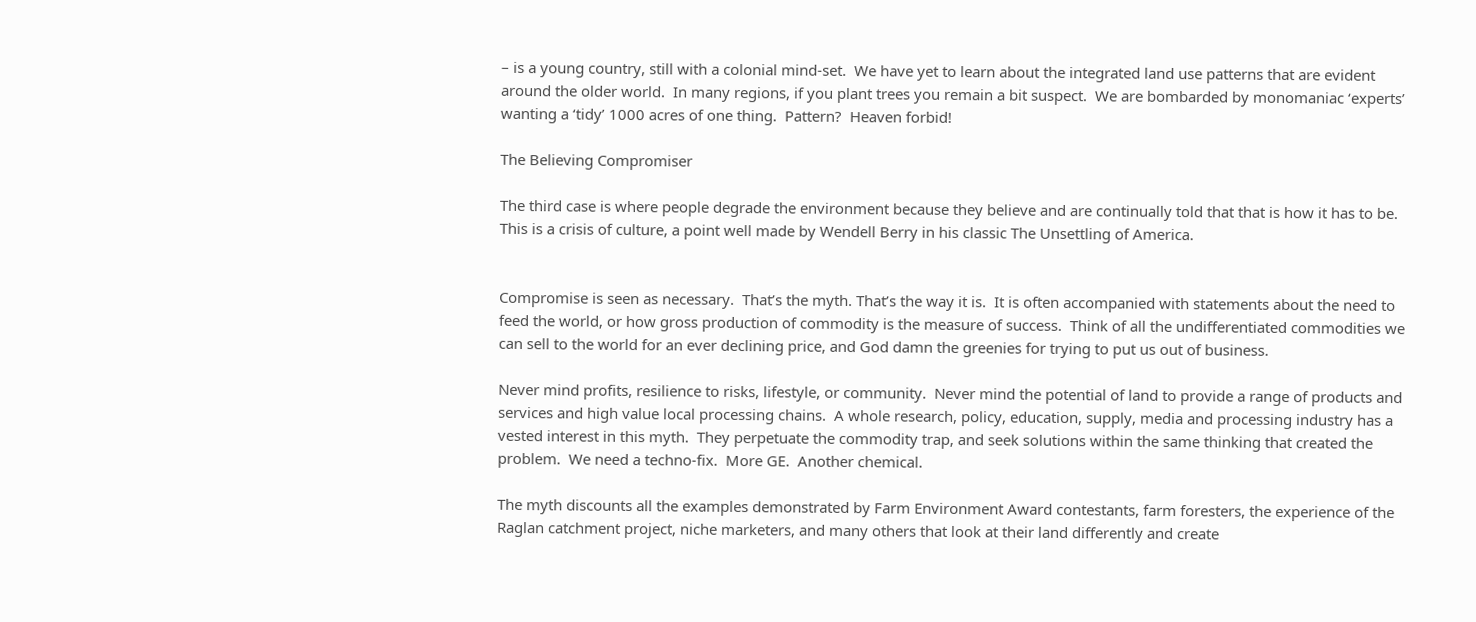– is a young country, still with a colonial mind-set.  We have yet to learn about the integrated land use patterns that are evident around the older world.  In many regions, if you plant trees you remain a bit suspect.  We are bombarded by monomaniac ‘experts’ wanting a ‘tidy’ 1000 acres of one thing.  Pattern?  Heaven forbid!

The Believing Compromiser

The third case is where people degrade the environment because they believe and are continually told that that is how it has to be.  This is a crisis of culture, a point well made by Wendell Berry in his classic The Unsettling of America.


Compromise is seen as necessary.  That’s the myth. That’s the way it is.  It is often accompanied with statements about the need to feed the world, or how gross production of commodity is the measure of success.  Think of all the undifferentiated commodities we can sell to the world for an ever declining price, and God damn the greenies for trying to put us out of business.

Never mind profits, resilience to risks, lifestyle, or community.  Never mind the potential of land to provide a range of products and services and high value local processing chains.  A whole research, policy, education, supply, media and processing industry has a vested interest in this myth.  They perpetuate the commodity trap, and seek solutions within the same thinking that created the problem.  We need a techno-fix.  More GE.  Another chemical.

The myth discounts all the examples demonstrated by Farm Environment Award contestants, farm foresters, the experience of the Raglan catchment project, niche marketers, and many others that look at their land differently and create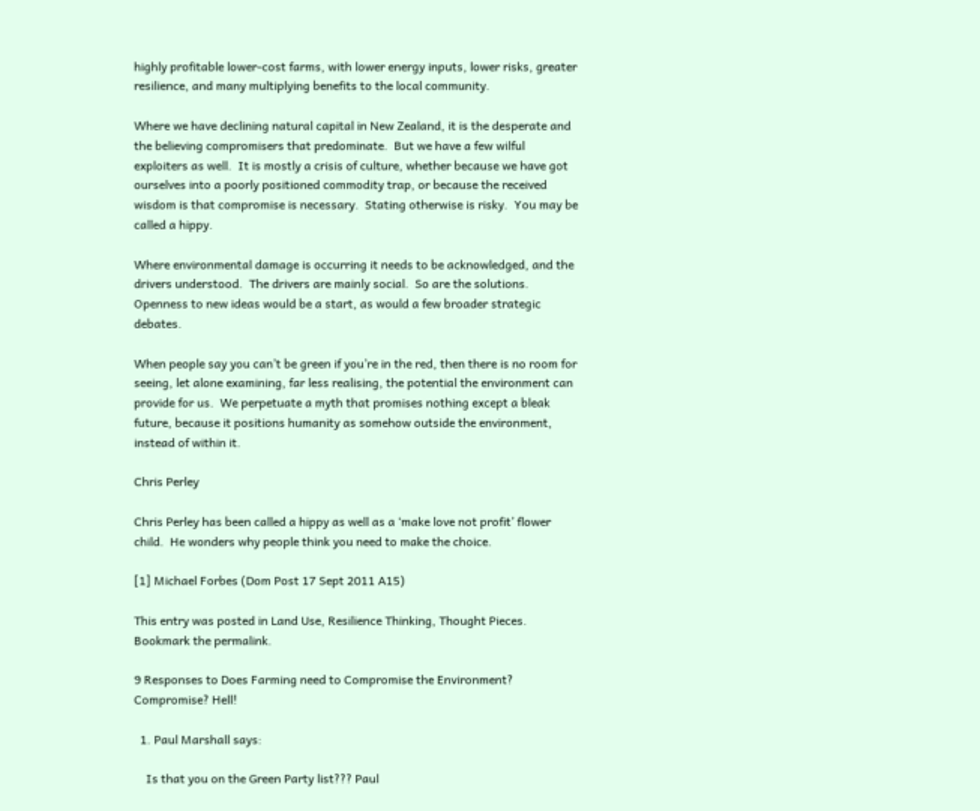highly profitable lower-cost farms, with lower energy inputs, lower risks, greater resilience, and many multiplying benefits to the local community.

Where we have declining natural capital in New Zealand, it is the desperate and the believing compromisers that predominate.  But we have a few wilful exploiters as well.  It is mostly a crisis of culture, whether because we have got ourselves into a poorly positioned commodity trap, or because the received wisdom is that compromise is necessary.  Stating otherwise is risky.  You may be called a hippy.

Where environmental damage is occurring it needs to be acknowledged, and the drivers understood.  The drivers are mainly social.  So are the solutions.  Openness to new ideas would be a start, as would a few broader strategic debates.

When people say you can’t be green if you’re in the red, then there is no room for seeing, let alone examining, far less realising, the potential the environment can provide for us.  We perpetuate a myth that promises nothing except a bleak future, because it positions humanity as somehow outside the environment, instead of within it.

Chris Perley

Chris Perley has been called a hippy as well as a ‘make love not profit’ flower child.  He wonders why people think you need to make the choice.

[1] Michael Forbes (Dom Post 17 Sept 2011 A15)

This entry was posted in Land Use, Resilience Thinking, Thought Pieces. Bookmark the permalink.

9 Responses to Does Farming need to Compromise the Environment? Compromise? Hell!

  1. Paul Marshall says:

    Is that you on the Green Party list??? Paul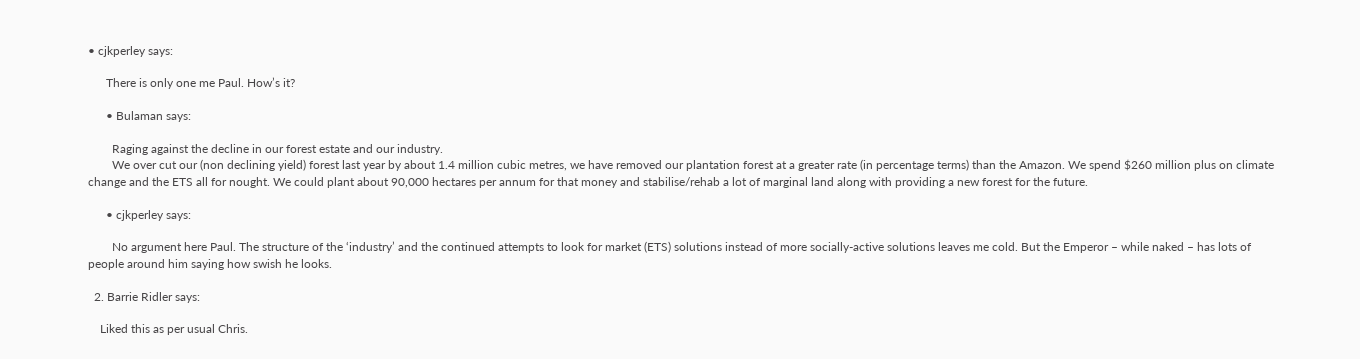• cjkperley says:

      There is only one me Paul. How’s it?

      • Bulaman says:

        Raging against the decline in our forest estate and our industry.
        We over cut our (non declining yield) forest last year by about 1.4 million cubic metres, we have removed our plantation forest at a greater rate (in percentage terms) than the Amazon. We spend $260 million plus on climate change and the ETS all for nought. We could plant about 90,000 hectares per annum for that money and stabilise/rehab a lot of marginal land along with providing a new forest for the future.

      • cjkperley says:

        No argument here Paul. The structure of the ‘industry’ and the continued attempts to look for market (ETS) solutions instead of more socially-active solutions leaves me cold. But the Emperor – while naked – has lots of people around him saying how swish he looks.

  2. Barrie Ridler says:

    Liked this as per usual Chris.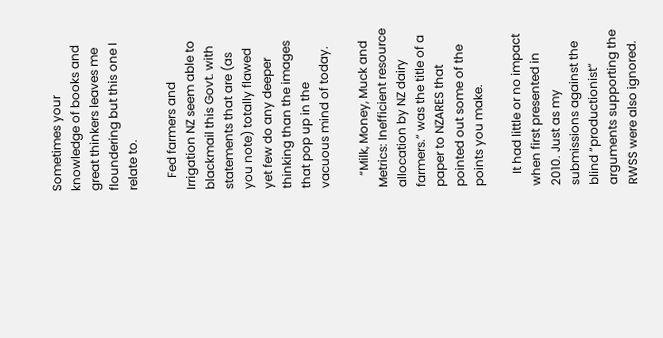Sometimes your knowledge of books and great thinkers leaves me floundering but this one I relate to.

    Fed farmers and Irrigation NZ seem able to blackmail this Govt. with statements that are (as you note) totally flawed yet few do any deeper thinking than the images that pop up in the vacuous mind of today.

    “Milk, Money, Muck and Metrics: Inefficient resource allocation by NZ dairy farmers.” was the title of a paper to NZARES that pointed out some of the points you make.

    It had little or no impact when first presented in 2010. Just as my submissions against the blind “productionist” arguments supporting the RWSS were also ignored.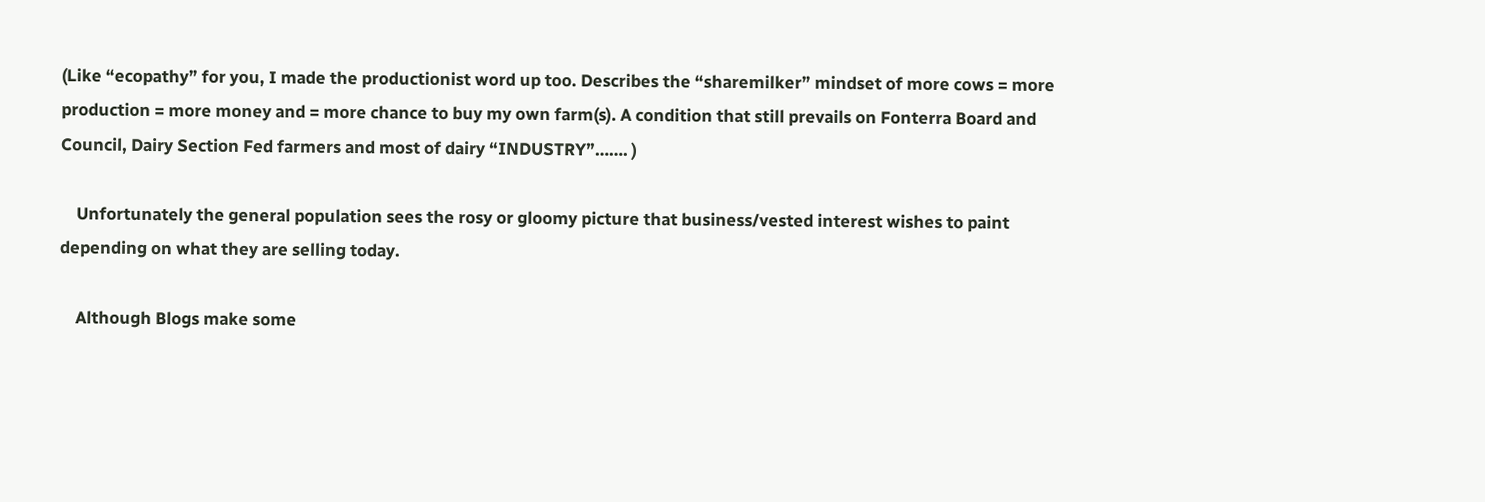(Like “ecopathy” for you, I made the productionist word up too. Describes the “sharemilker” mindset of more cows = more production = more money and = more chance to buy my own farm(s). A condition that still prevails on Fonterra Board and Council, Dairy Section Fed farmers and most of dairy “INDUSTRY”……. )

    Unfortunately the general population sees the rosy or gloomy picture that business/vested interest wishes to paint depending on what they are selling today.

    Although Blogs make some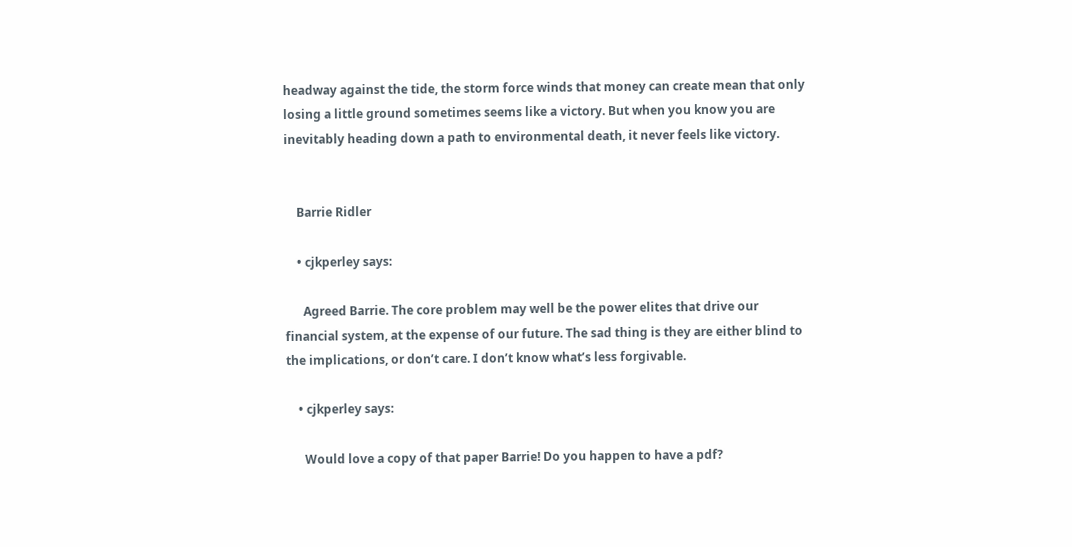headway against the tide, the storm force winds that money can create mean that only losing a little ground sometimes seems like a victory. But when you know you are inevitably heading down a path to environmental death, it never feels like victory.


    Barrie Ridler

    • cjkperley says:

      Agreed Barrie. The core problem may well be the power elites that drive our financial system, at the expense of our future. The sad thing is they are either blind to the implications, or don’t care. I don’t know what’s less forgivable.

    • cjkperley says:

      Would love a copy of that paper Barrie! Do you happen to have a pdf?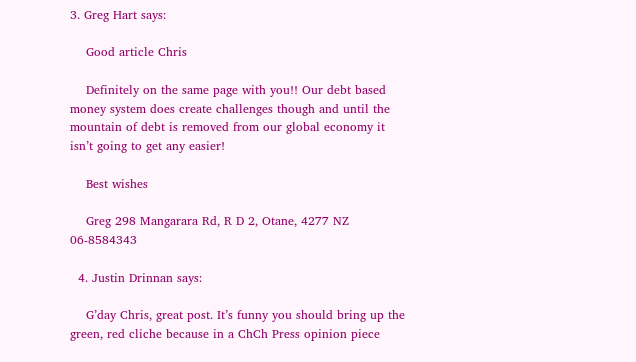3. Greg Hart says:

    Good article Chris

    Definitely on the same page with you!! Our debt based money system does create challenges though and until the mountain of debt is removed from our global economy it isn’t going to get any easier!

    Best wishes

    Greg 298 Mangarara Rd, R D 2, Otane, 4277 NZ 06-8584343

  4. Justin Drinnan says:

    G’day Chris, great post. It’s funny you should bring up the green, red cliche because in a ChCh Press opinion piece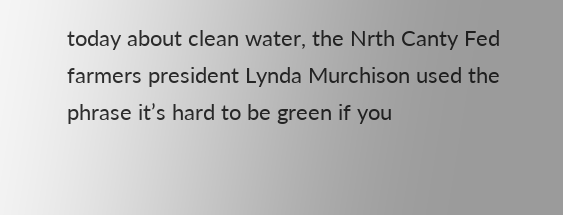today about clean water, the Nrth Canty Fed farmers president Lynda Murchison used the phrase it’s hard to be green if you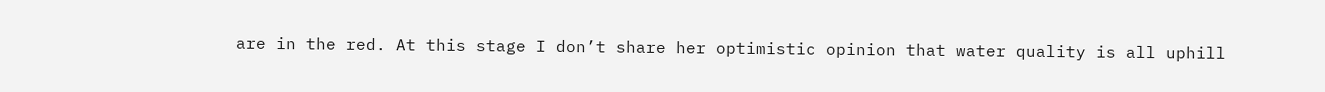are in the red. At this stage I don’t share her optimistic opinion that water quality is all uphill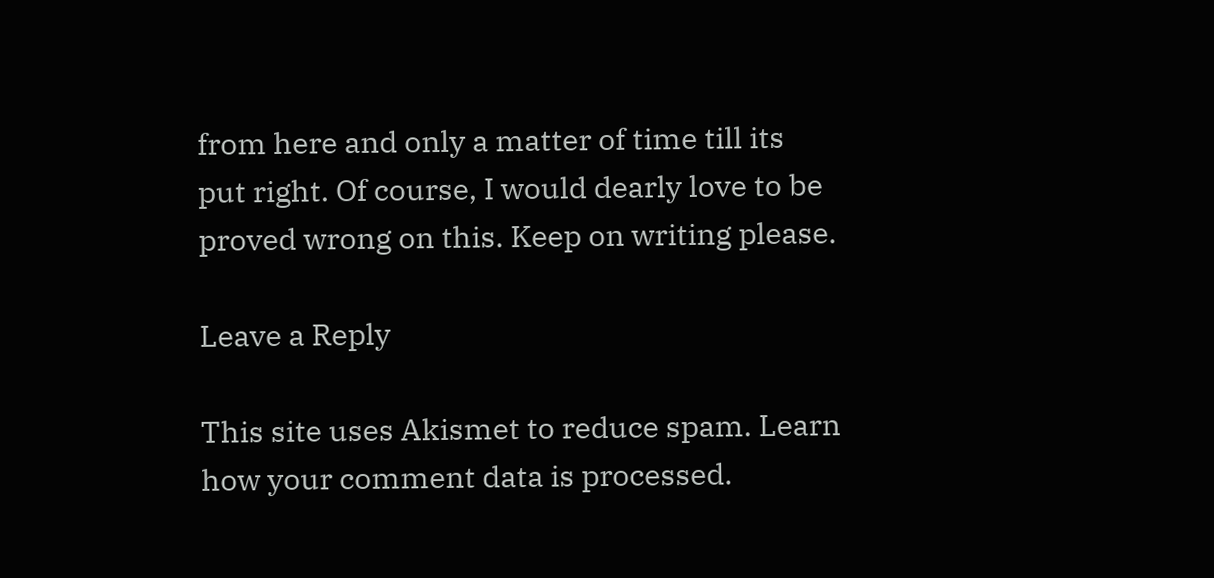from here and only a matter of time till its put right. Of course, I would dearly love to be proved wrong on this. Keep on writing please.

Leave a Reply

This site uses Akismet to reduce spam. Learn how your comment data is processed.